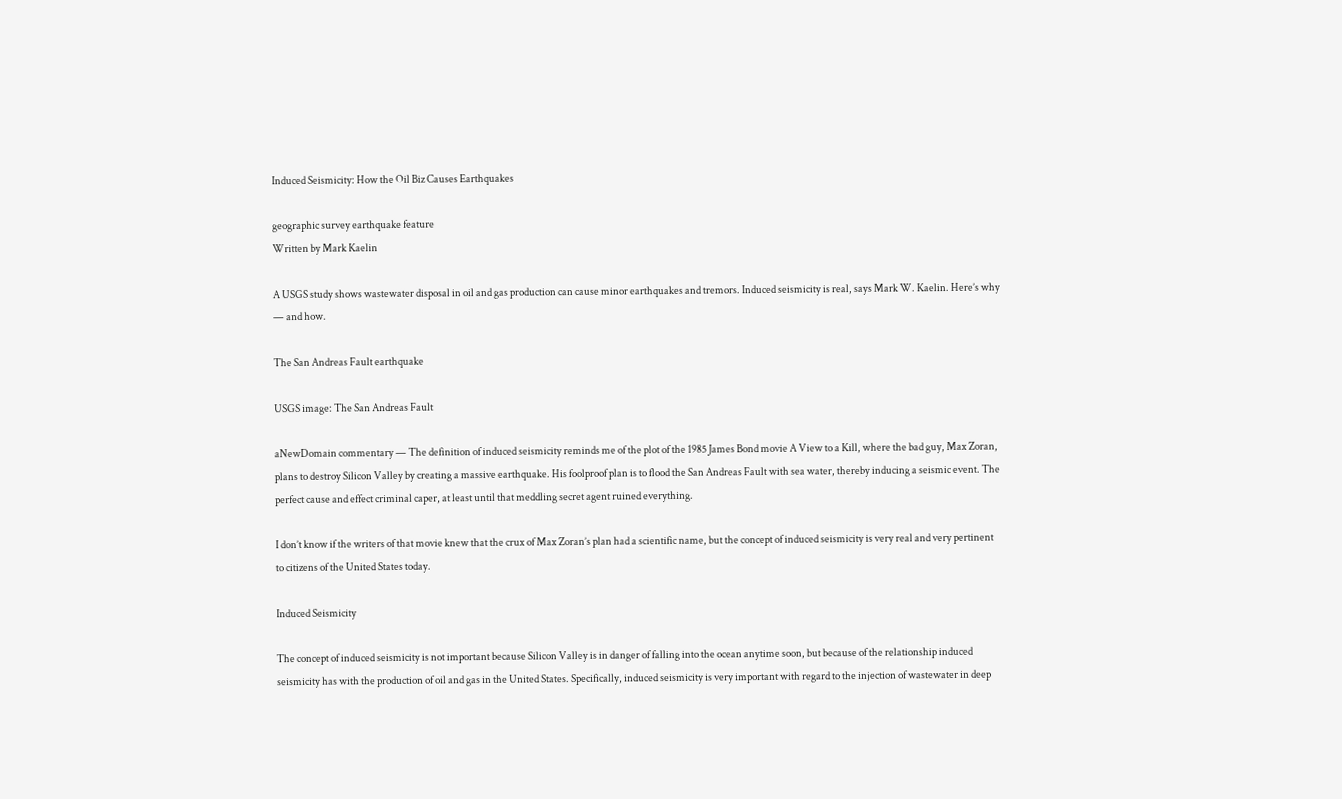Induced Seismicity: How the Oil Biz Causes Earthquakes

geographic survey earthquake feature
Written by Mark Kaelin

A USGS study shows wastewater disposal in oil and gas production can cause minor earthquakes and tremors. Induced seismicity is real, says Mark W. Kaelin. Here’s why — and how.

The San Andreas Fault earthquake

USGS image: The San Andreas Fault

aNewDomain commentary — The definition of induced seismicity reminds me of the plot of the 1985 James Bond movie A View to a Kill, where the bad guy, Max Zoran, plans to destroy Silicon Valley by creating a massive earthquake. His foolproof plan is to flood the San Andreas Fault with sea water, thereby inducing a seismic event. The perfect cause and effect criminal caper, at least until that meddling secret agent ruined everything.

I don’t know if the writers of that movie knew that the crux of Max Zoran’s plan had a scientific name, but the concept of induced seismicity is very real and very pertinent to citizens of the United States today.

Induced Seismicity

The concept of induced seismicity is not important because Silicon Valley is in danger of falling into the ocean anytime soon, but because of the relationship induced seismicity has with the production of oil and gas in the United States. Specifically, induced seismicity is very important with regard to the injection of wastewater in deep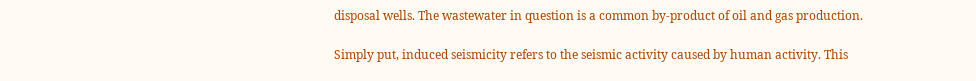disposal wells. The wastewater in question is a common by-product of oil and gas production.

Simply put, induced seismicity refers to the seismic activity caused by human activity. This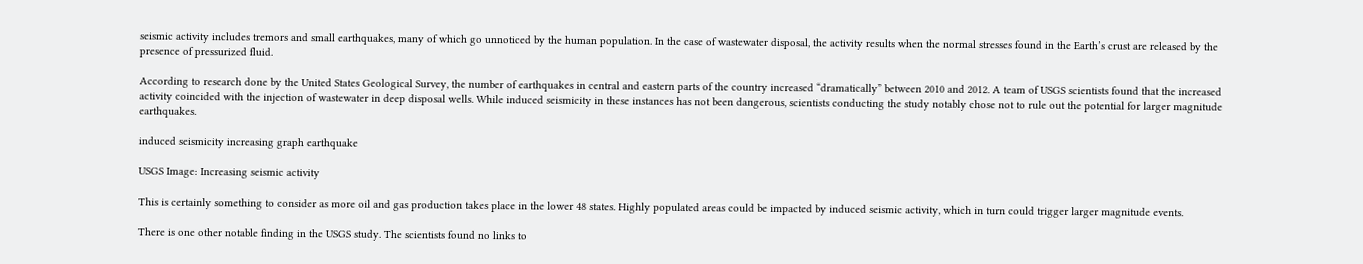seismic activity includes tremors and small earthquakes, many of which go unnoticed by the human population. In the case of wastewater disposal, the activity results when the normal stresses found in the Earth’s crust are released by the presence of pressurized fluid.

According to research done by the United States Geological Survey, the number of earthquakes in central and eastern parts of the country increased “dramatically” between 2010 and 2012. A team of USGS scientists found that the increased activity coincided with the injection of wastewater in deep disposal wells. While induced seismicity in these instances has not been dangerous, scientists conducting the study notably chose not to rule out the potential for larger magnitude earthquakes.

induced seismicity increasing graph earthquake

USGS Image: Increasing seismic activity

This is certainly something to consider as more oil and gas production takes place in the lower 48 states. Highly populated areas could be impacted by induced seismic activity, which in turn could trigger larger magnitude events.

There is one other notable finding in the USGS study. The scientists found no links to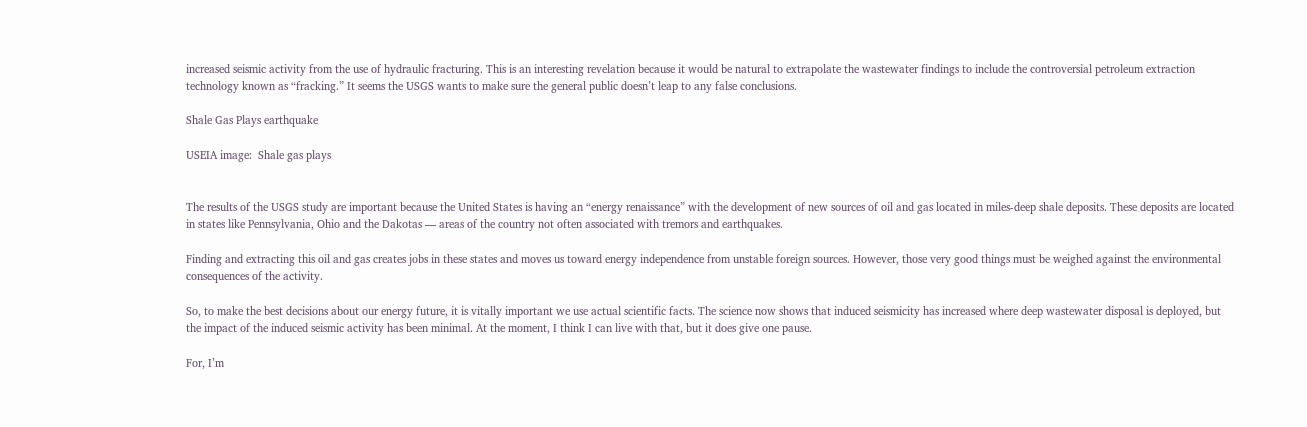increased seismic activity from the use of hydraulic fracturing. This is an interesting revelation because it would be natural to extrapolate the wastewater findings to include the controversial petroleum extraction technology known as “fracking.” It seems the USGS wants to make sure the general public doesn’t leap to any false conclusions.

Shale Gas Plays earthquake

USEIA image:  Shale gas plays


The results of the USGS study are important because the United States is having an “energy renaissance” with the development of new sources of oil and gas located in miles-deep shale deposits. These deposits are located in states like Pennsylvania, Ohio and the Dakotas — areas of the country not often associated with tremors and earthquakes.

Finding and extracting this oil and gas creates jobs in these states and moves us toward energy independence from unstable foreign sources. However, those very good things must be weighed against the environmental consequences of the activity.

So, to make the best decisions about our energy future, it is vitally important we use actual scientific facts. The science now shows that induced seismicity has increased where deep wastewater disposal is deployed, but the impact of the induced seismic activity has been minimal. At the moment, I think I can live with that, but it does give one pause.

For, I’m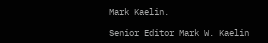Mark Kaelin.

Senior Editor Mark W. Kaelin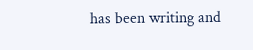has been writing and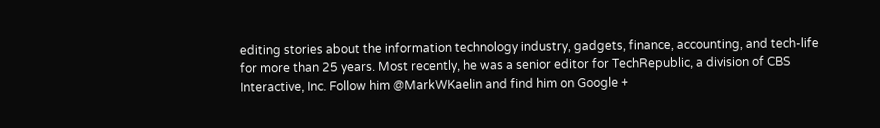editing stories about the information technology industry, gadgets, finance, accounting, and tech-life for more than 25 years. Most recently, he was a senior editor for TechRepublic, a division of CBS Interactive, Inc. Follow him @MarkWKaelin and find him on Google +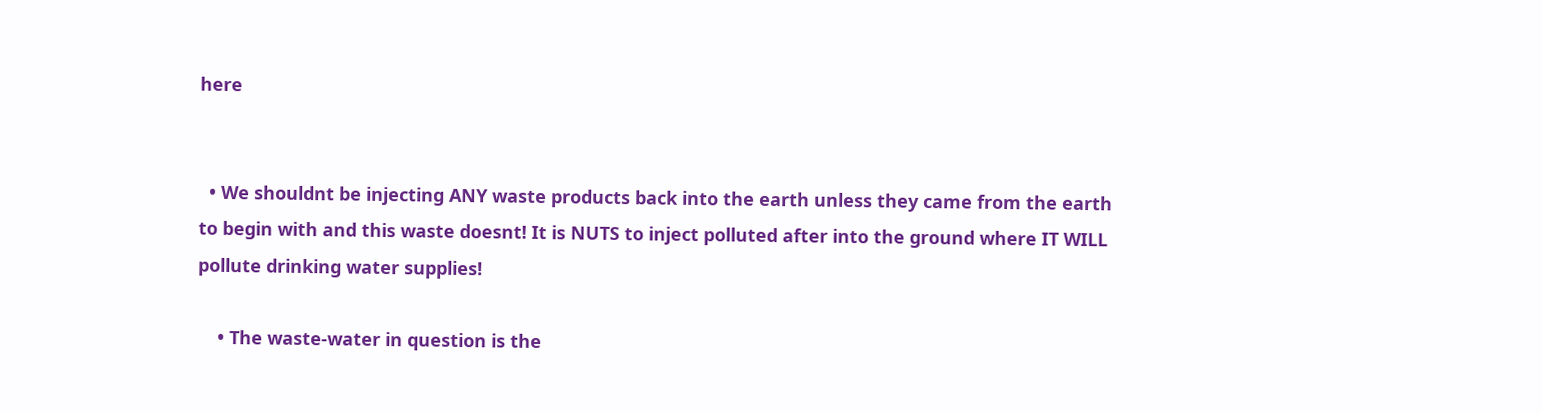here


  • We shouldnt be injecting ANY waste products back into the earth unless they came from the earth to begin with and this waste doesnt! It is NUTS to inject polluted after into the ground where IT WILL pollute drinking water supplies!

    • The waste-water in question is the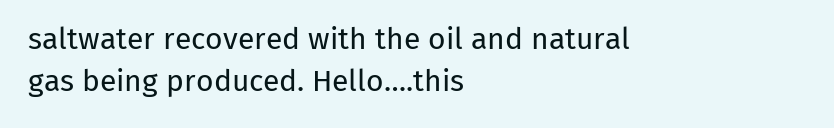saltwater recovered with the oil and natural gas being produced. Hello….this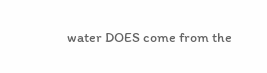water DOES come from the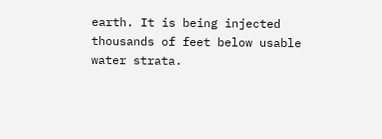earth. It is being injected thousands of feet below usable water strata.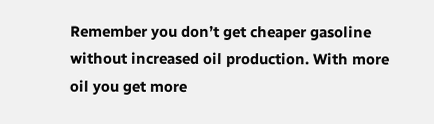Remember you don’t get cheaper gasoline without increased oil production. With more oil you get more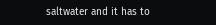saltwater and it has to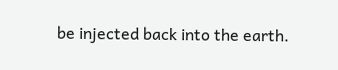be injected back into the earth.